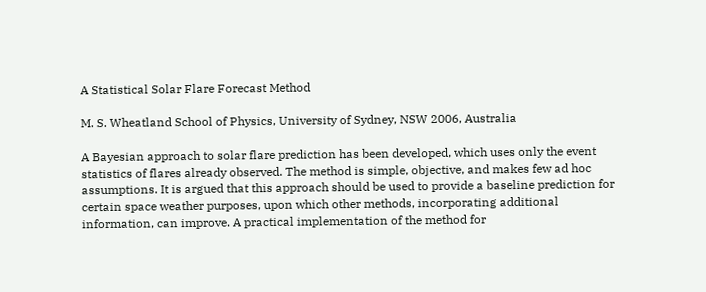A Statistical Solar Flare Forecast Method

M. S. Wheatland School of Physics, University of Sydney, NSW 2006, Australia

A Bayesian approach to solar flare prediction has been developed, which uses only the event statistics of flares already observed. The method is simple, objective, and makes few ad hoc assumptions. It is argued that this approach should be used to provide a baseline prediction for certain space weather purposes, upon which other methods, incorporating additional information, can improve. A practical implementation of the method for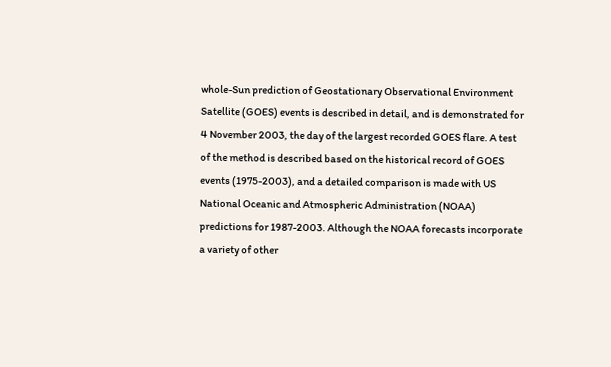whole-Sun prediction of Geostationary Observational Environment Satellite (GOES) events is described in detail, and is demonstrated for 4 November 2003, the day of the largest recorded GOES flare. A test of the method is described based on the historical record of GOES events (1975-2003), and a detailed comparison is made with US National Oceanic and Atmospheric Administration (NOAA) predictions for 1987-2003. Although the NOAA forecasts incorporate a variety of other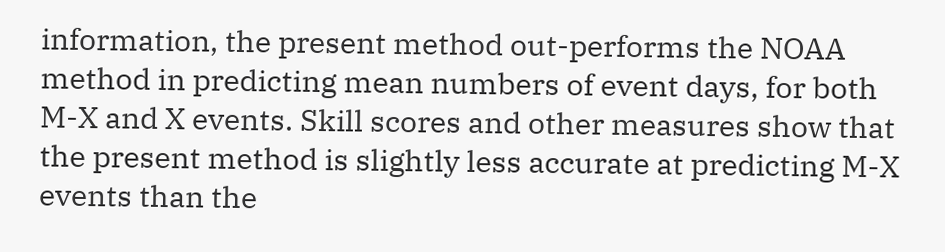information, the present method out-performs the NOAA method in predicting mean numbers of event days, for both M-X and X events. Skill scores and other measures show that the present method is slightly less accurate at predicting M-X events than the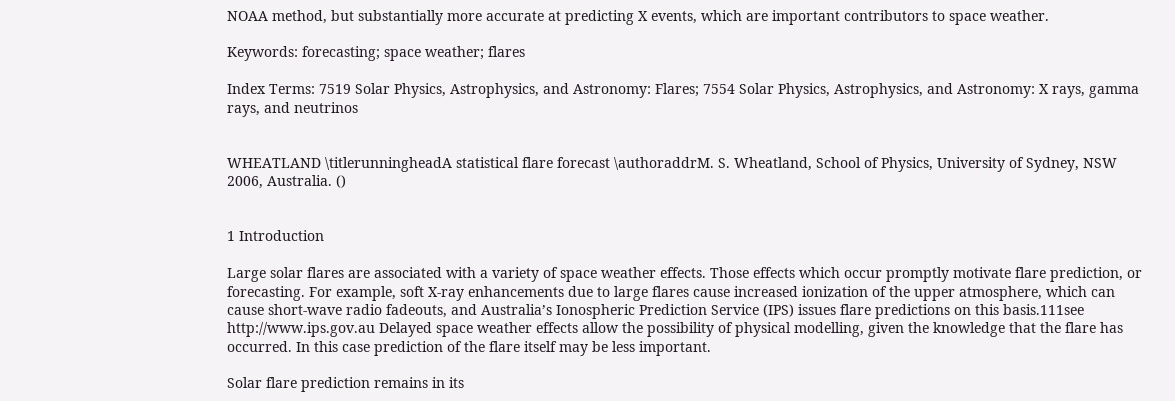NOAA method, but substantially more accurate at predicting X events, which are important contributors to space weather.

Keywords: forecasting; space weather; flares

Index Terms: 7519 Solar Physics, Astrophysics, and Astronomy: Flares; 7554 Solar Physics, Astrophysics, and Astronomy: X rays, gamma rays, and neutrinos


WHEATLAND \titlerunningheadA statistical flare forecast \authoraddrM. S. Wheatland, School of Physics, University of Sydney, NSW 2006, Australia. ()


1 Introduction

Large solar flares are associated with a variety of space weather effects. Those effects which occur promptly motivate flare prediction, or forecasting. For example, soft X-ray enhancements due to large flares cause increased ionization of the upper atmosphere, which can cause short-wave radio fadeouts, and Australia’s Ionospheric Prediction Service (IPS) issues flare predictions on this basis.111see http://www.ips.gov.au Delayed space weather effects allow the possibility of physical modelling, given the knowledge that the flare has occurred. In this case prediction of the flare itself may be less important.

Solar flare prediction remains in its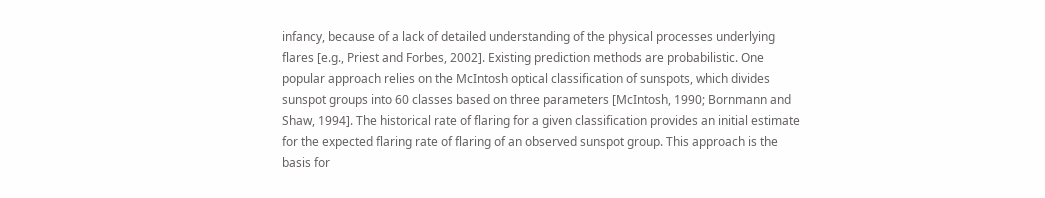infancy, because of a lack of detailed understanding of the physical processes underlying flares [e.g., Priest and Forbes, 2002]. Existing prediction methods are probabilistic. One popular approach relies on the McIntosh optical classification of sunspots, which divides sunspot groups into 60 classes based on three parameters [McIntosh, 1990; Bornmann and Shaw, 1994]. The historical rate of flaring for a given classification provides an initial estimate for the expected flaring rate of flaring of an observed sunspot group. This approach is the basis for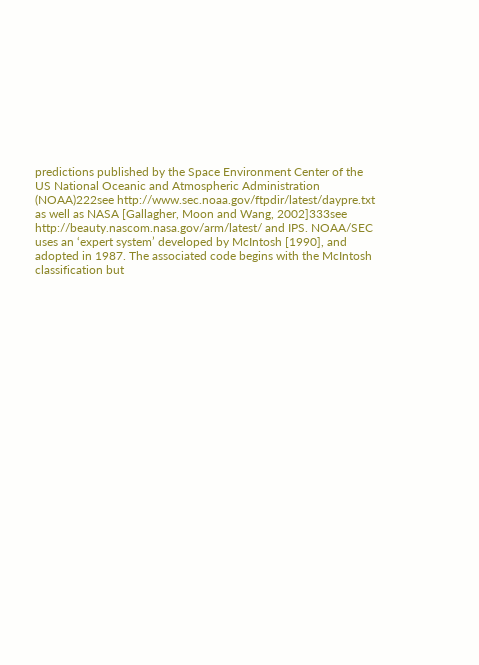predictions published by the Space Environment Center of the US National Oceanic and Atmospheric Administration (NOAA)222see http://www.sec.noaa.gov/ftpdir/latest/daypre.txt as well as NASA [Gallagher, Moon and Wang, 2002]333see http://beauty.nascom.nasa.gov/arm/latest/ and IPS. NOAA/SEC uses an ‘expert system’ developed by McIntosh [1990], and adopted in 1987. The associated code begins with the McIntosh classification but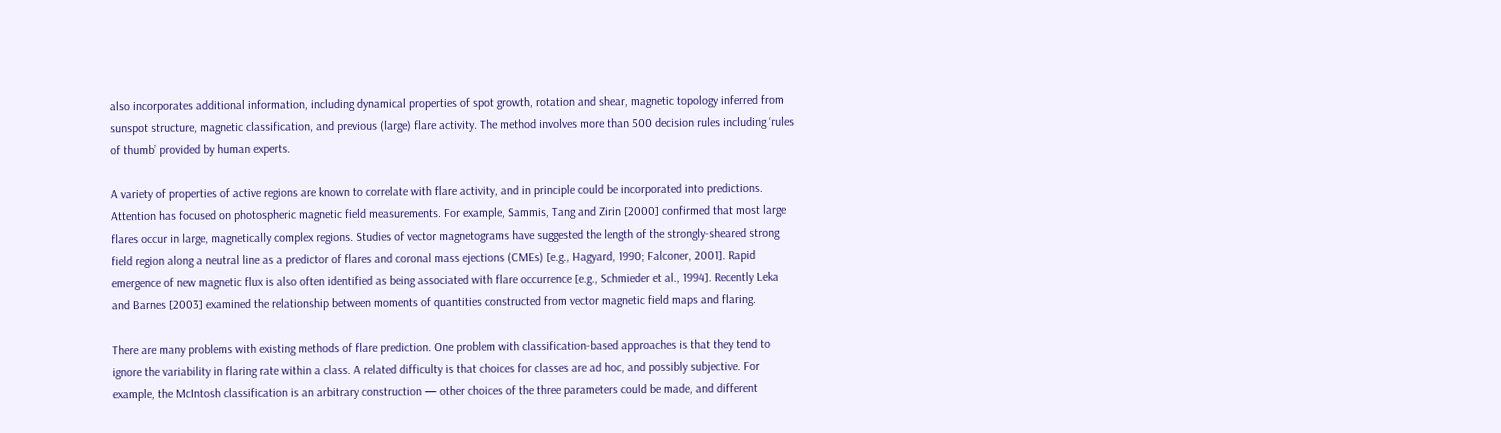also incorporates additional information, including dynamical properties of spot growth, rotation and shear, magnetic topology inferred from sunspot structure, magnetic classification, and previous (large) flare activity. The method involves more than 500 decision rules including ‘rules of thumb’ provided by human experts.

A variety of properties of active regions are known to correlate with flare activity, and in principle could be incorporated into predictions. Attention has focused on photospheric magnetic field measurements. For example, Sammis, Tang and Zirin [2000] confirmed that most large flares occur in large, magnetically complex regions. Studies of vector magnetograms have suggested the length of the strongly-sheared strong field region along a neutral line as a predictor of flares and coronal mass ejections (CMEs) [e.g., Hagyard, 1990; Falconer, 2001]. Rapid emergence of new magnetic flux is also often identified as being associated with flare occurrence [e.g., Schmieder et al., 1994]. Recently Leka and Barnes [2003] examined the relationship between moments of quantities constructed from vector magnetic field maps and flaring.

There are many problems with existing methods of flare prediction. One problem with classification-based approaches is that they tend to ignore the variability in flaring rate within a class. A related difficulty is that choices for classes are ad hoc, and possibly subjective. For example, the McIntosh classification is an arbitrary construction — other choices of the three parameters could be made, and different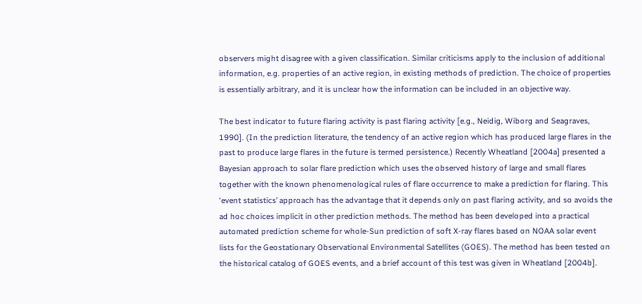observers might disagree with a given classification. Similar criticisms apply to the inclusion of additional information, e.g. properties of an active region, in existing methods of prediction. The choice of properties is essentially arbitrary, and it is unclear how the information can be included in an objective way.

The best indicator to future flaring activity is past flaring activity [e.g., Neidig, Wiborg and Seagraves, 1990]. (In the prediction literature, the tendency of an active region which has produced large flares in the past to produce large flares in the future is termed persistence.) Recently Wheatland [2004a] presented a Bayesian approach to solar flare prediction which uses the observed history of large and small flares together with the known phenomenological rules of flare occurrence to make a prediction for flaring. This ‘event statistics’ approach has the advantage that it depends only on past flaring activity, and so avoids the ad hoc choices implicit in other prediction methods. The method has been developed into a practical automated prediction scheme for whole-Sun prediction of soft X-ray flares based on NOAA solar event lists for the Geostationary Observational Environmental Satellites (GOES). The method has been tested on the historical catalog of GOES events, and a brief account of this test was given in Wheatland [2004b].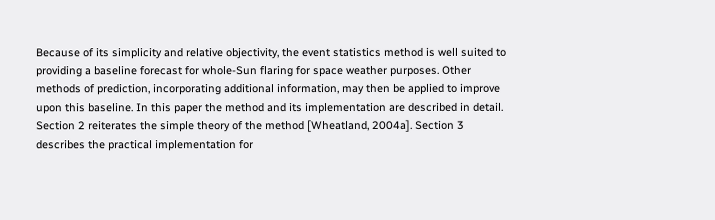Because of its simplicity and relative objectivity, the event statistics method is well suited to providing a baseline forecast for whole-Sun flaring for space weather purposes. Other methods of prediction, incorporating additional information, may then be applied to improve upon this baseline. In this paper the method and its implementation are described in detail. Section 2 reiterates the simple theory of the method [Wheatland, 2004a]. Section 3 describes the practical implementation for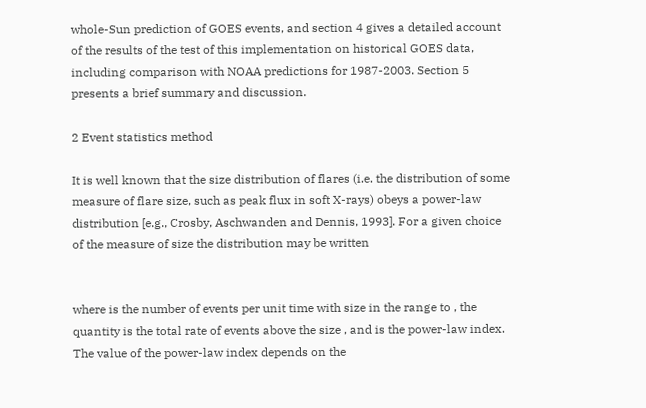whole-Sun prediction of GOES events, and section 4 gives a detailed account of the results of the test of this implementation on historical GOES data, including comparison with NOAA predictions for 1987-2003. Section 5 presents a brief summary and discussion.

2 Event statistics method

It is well known that the size distribution of flares (i.e. the distribution of some measure of flare size, such as peak flux in soft X-rays) obeys a power-law distribution [e.g., Crosby, Aschwanden and Dennis, 1993]. For a given choice of the measure of size the distribution may be written


where is the number of events per unit time with size in the range to , the quantity is the total rate of events above the size , and is the power-law index. The value of the power-law index depends on the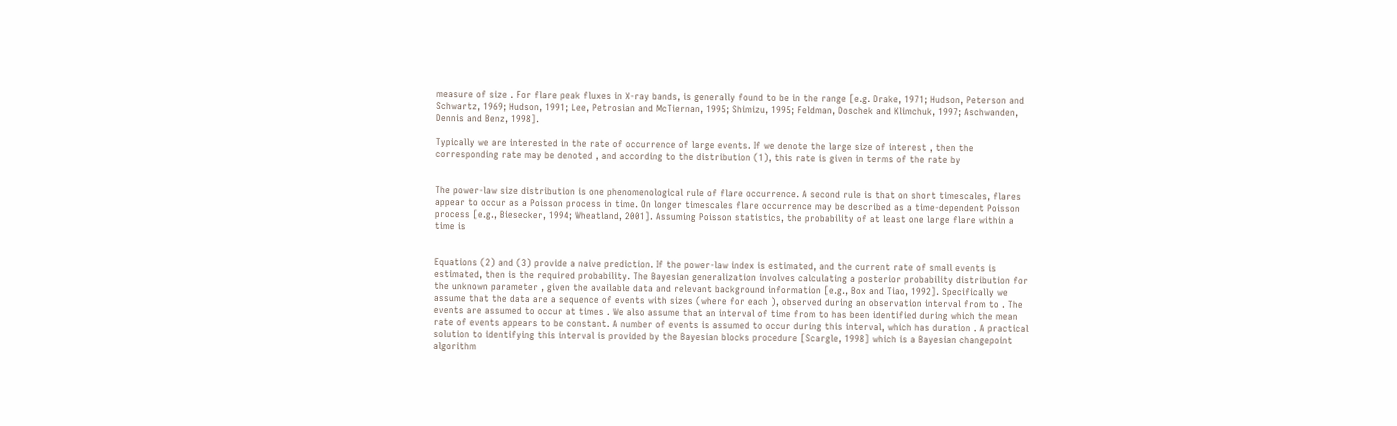measure of size . For flare peak fluxes in X-ray bands, is generally found to be in the range [e.g. Drake, 1971; Hudson, Peterson and Schwartz, 1969; Hudson, 1991; Lee, Petrosian and McTiernan, 1995; Shimizu, 1995; Feldman, Doschek and Klimchuk, 1997; Aschwanden, Dennis and Benz, 1998].

Typically we are interested in the rate of occurrence of large events. If we denote the large size of interest , then the corresponding rate may be denoted , and according to the distribution (1), this rate is given in terms of the rate by


The power-law size distribution is one phenomenological rule of flare occurrence. A second rule is that on short timescales, flares appear to occur as a Poisson process in time. On longer timescales flare occurrence may be described as a time-dependent Poisson process [e.g., Biesecker, 1994; Wheatland, 2001]. Assuming Poisson statistics, the probability of at least one large flare within a time is


Equations (2) and (3) provide a naive prediction. If the power-law index is estimated, and the current rate of small events is estimated, then is the required probability. The Bayesian generalization involves calculating a posterior probability distribution for the unknown parameter , given the available data and relevant background information [e.g., Box and Tiao, 1992]. Specifically we assume that the data are a sequence of events with sizes (where for each ), observed during an observation interval from to . The events are assumed to occur at times . We also assume that an interval of time from to has been identified during which the mean rate of events appears to be constant. A number of events is assumed to occur during this interval, which has duration . A practical solution to identifying this interval is provided by the Bayesian blocks procedure [Scargle, 1998] which is a Bayesian changepoint algorithm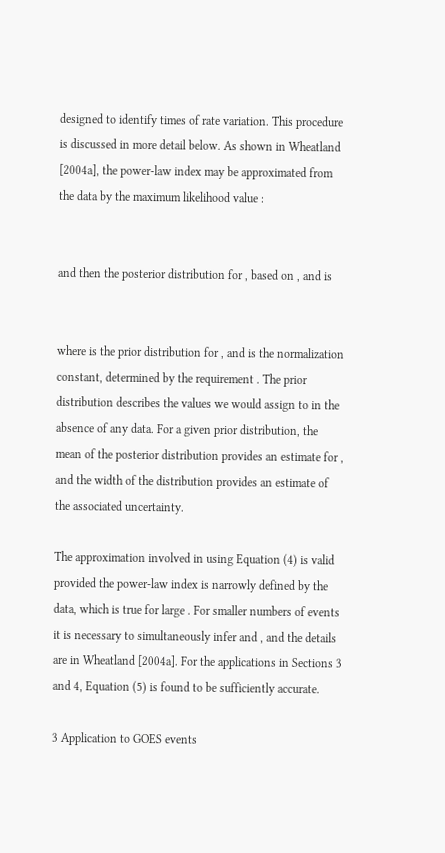designed to identify times of rate variation. This procedure is discussed in more detail below. As shown in Wheatland [2004a], the power-law index may be approximated from the data by the maximum likelihood value :


and then the posterior distribution for , based on , and is


where is the prior distribution for , and is the normalization constant, determined by the requirement . The prior distribution describes the values we would assign to in the absence of any data. For a given prior distribution, the mean of the posterior distribution provides an estimate for , and the width of the distribution provides an estimate of the associated uncertainty.

The approximation involved in using Equation (4) is valid provided the power-law index is narrowly defined by the data, which is true for large . For smaller numbers of events it is necessary to simultaneously infer and , and the details are in Wheatland [2004a]. For the applications in Sections 3 and 4, Equation (5) is found to be sufficiently accurate.

3 Application to GOES events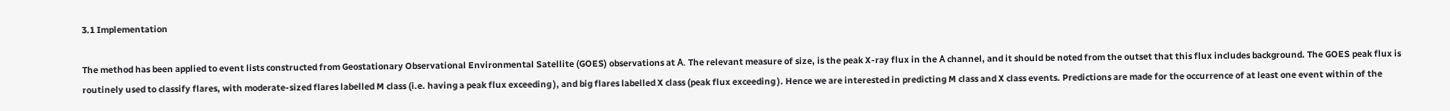3.1 Implementation

The method has been applied to event lists constructed from Geostationary Observational Environmental Satellite (GOES) observations at Å. The relevant measure of size, is the peak X-ray flux in the Å channel, and it should be noted from the outset that this flux includes background. The GOES peak flux is routinely used to classify flares, with moderate-sized flares labelled M class (i.e. having a peak flux exceeding ), and big flares labelled X class (peak flux exceeding ). Hence we are interested in predicting M class and X class events. Predictions are made for the occurrence of at least one event within of the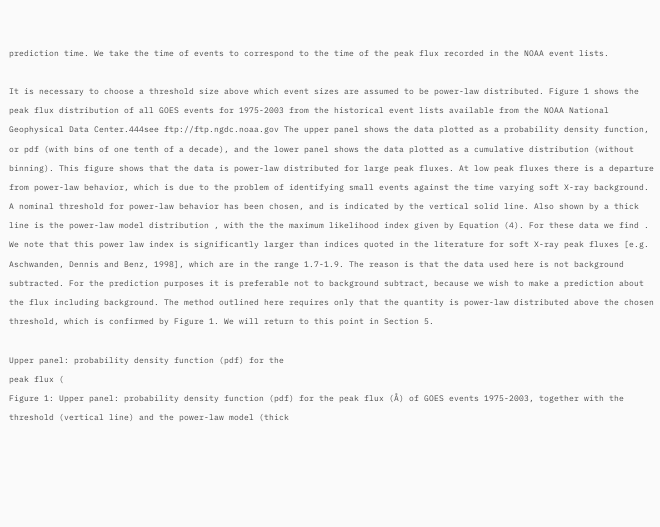prediction time. We take the time of events to correspond to the time of the peak flux recorded in the NOAA event lists.

It is necessary to choose a threshold size above which event sizes are assumed to be power-law distributed. Figure 1 shows the peak flux distribution of all GOES events for 1975-2003 from the historical event lists available from the NOAA National Geophysical Data Center.444see ftp://ftp.ngdc.noaa.gov The upper panel shows the data plotted as a probability density function, or pdf (with bins of one tenth of a decade), and the lower panel shows the data plotted as a cumulative distribution (without binning). This figure shows that the data is power-law distributed for large peak fluxes. At low peak fluxes there is a departure from power-law behavior, which is due to the problem of identifying small events against the time varying soft X-ray background. A nominal threshold for power-law behavior has been chosen, and is indicated by the vertical solid line. Also shown by a thick line is the power-law model distribution , with the the maximum likelihood index given by Equation (4). For these data we find . We note that this power law index is significantly larger than indices quoted in the literature for soft X-ray peak fluxes [e.g. Aschwanden, Dennis and Benz, 1998], which are in the range 1.7-1.9. The reason is that the data used here is not background subtracted. For the prediction purposes it is preferable not to background subtract, because we wish to make a prediction about the flux including background. The method outlined here requires only that the quantity is power-law distributed above the chosen threshold, which is confirmed by Figure 1. We will return to this point in Section 5.

Upper panel: probability density function (pdf) for the
peak flux (
Figure 1: Upper panel: probability density function (pdf) for the peak flux (Å) of GOES events 1975-2003, together with the threshold (vertical line) and the power-law model (thick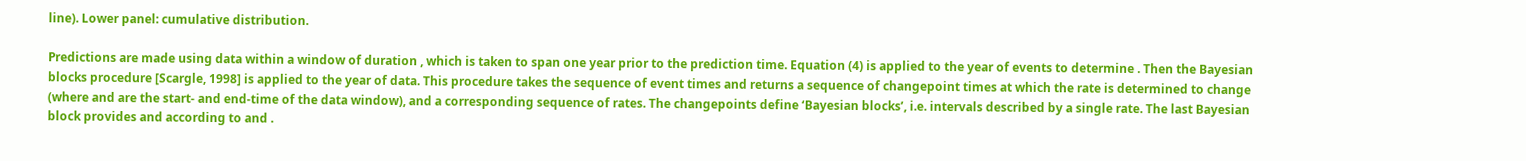line). Lower panel: cumulative distribution.

Predictions are made using data within a window of duration , which is taken to span one year prior to the prediction time. Equation (4) is applied to the year of events to determine . Then the Bayesian blocks procedure [Scargle, 1998] is applied to the year of data. This procedure takes the sequence of event times and returns a sequence of changepoint times at which the rate is determined to change (where and are the start- and end-time of the data window), and a corresponding sequence of rates. The changepoints define ‘Bayesian blocks’, i.e. intervals described by a single rate. The last Bayesian block provides and according to and .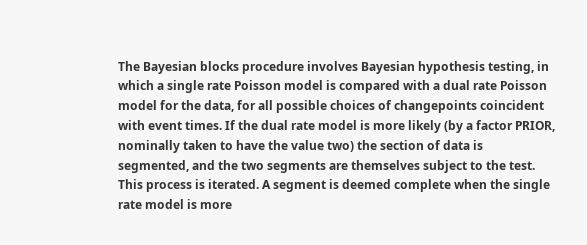The Bayesian blocks procedure involves Bayesian hypothesis testing, in which a single rate Poisson model is compared with a dual rate Poisson model for the data, for all possible choices of changepoints coincident with event times. If the dual rate model is more likely (by a factor PRIOR, nominally taken to have the value two) the section of data is segmented, and the two segments are themselves subject to the test. This process is iterated. A segment is deemed complete when the single rate model is more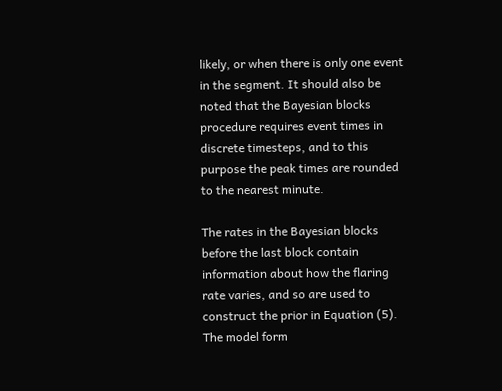likely, or when there is only one event in the segment. It should also be noted that the Bayesian blocks procedure requires event times in discrete timesteps, and to this purpose the peak times are rounded to the nearest minute.

The rates in the Bayesian blocks before the last block contain information about how the flaring rate varies, and so are used to construct the prior in Equation (5). The model form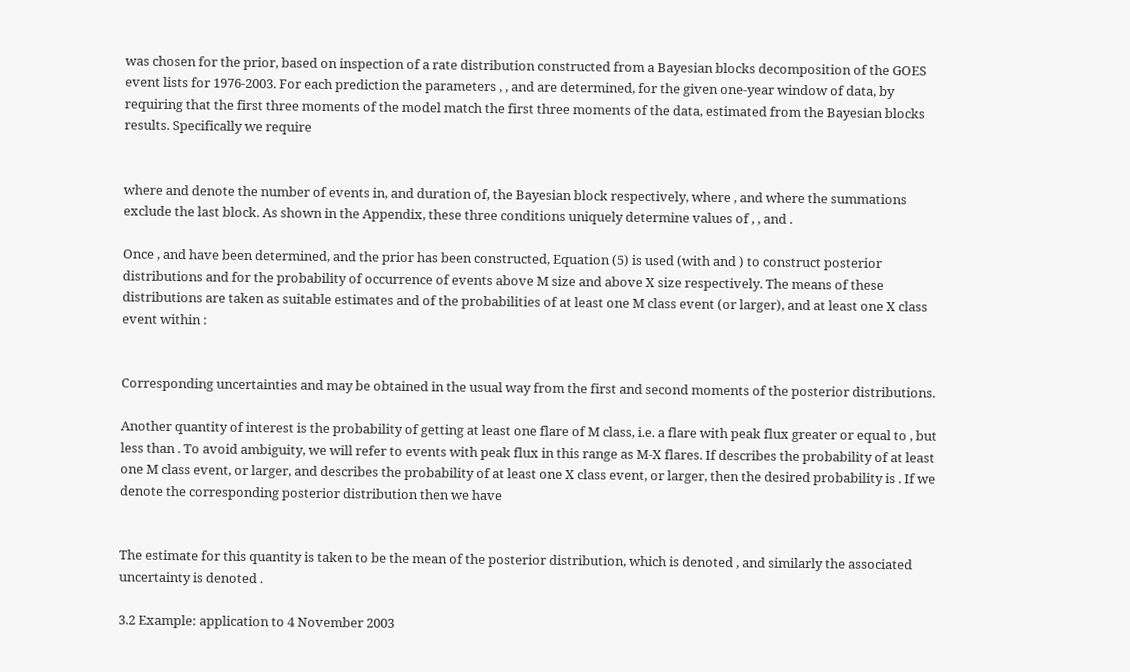was chosen for the prior, based on inspection of a rate distribution constructed from a Bayesian blocks decomposition of the GOES event lists for 1976-2003. For each prediction the parameters , , and are determined, for the given one-year window of data, by requiring that the first three moments of the model match the first three moments of the data, estimated from the Bayesian blocks results. Specifically we require


where and denote the number of events in, and duration of, the Bayesian block respectively, where , and where the summations exclude the last block. As shown in the Appendix, these three conditions uniquely determine values of , , and .

Once , and have been determined, and the prior has been constructed, Equation (5) is used (with and ) to construct posterior distributions and for the probability of occurrence of events above M size and above X size respectively. The means of these distributions are taken as suitable estimates and of the probabilities of at least one M class event (or larger), and at least one X class event within :


Corresponding uncertainties and may be obtained in the usual way from the first and second moments of the posterior distributions.

Another quantity of interest is the probability of getting at least one flare of M class, i.e. a flare with peak flux greater or equal to , but less than . To avoid ambiguity, we will refer to events with peak flux in this range as M-X flares. If describes the probability of at least one M class event, or larger, and describes the probability of at least one X class event, or larger, then the desired probability is . If we denote the corresponding posterior distribution then we have


The estimate for this quantity is taken to be the mean of the posterior distribution, which is denoted , and similarly the associated uncertainty is denoted .

3.2 Example: application to 4 November 2003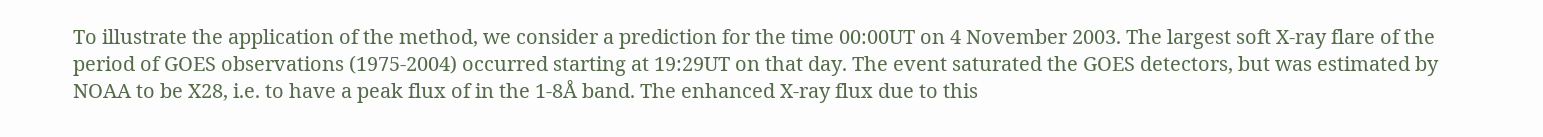To illustrate the application of the method, we consider a prediction for the time 00:00UT on 4 November 2003. The largest soft X-ray flare of the period of GOES observations (1975-2004) occurred starting at 19:29UT on that day. The event saturated the GOES detectors, but was estimated by NOAA to be X28, i.e. to have a peak flux of in the 1-8Å band. The enhanced X-ray flux due to this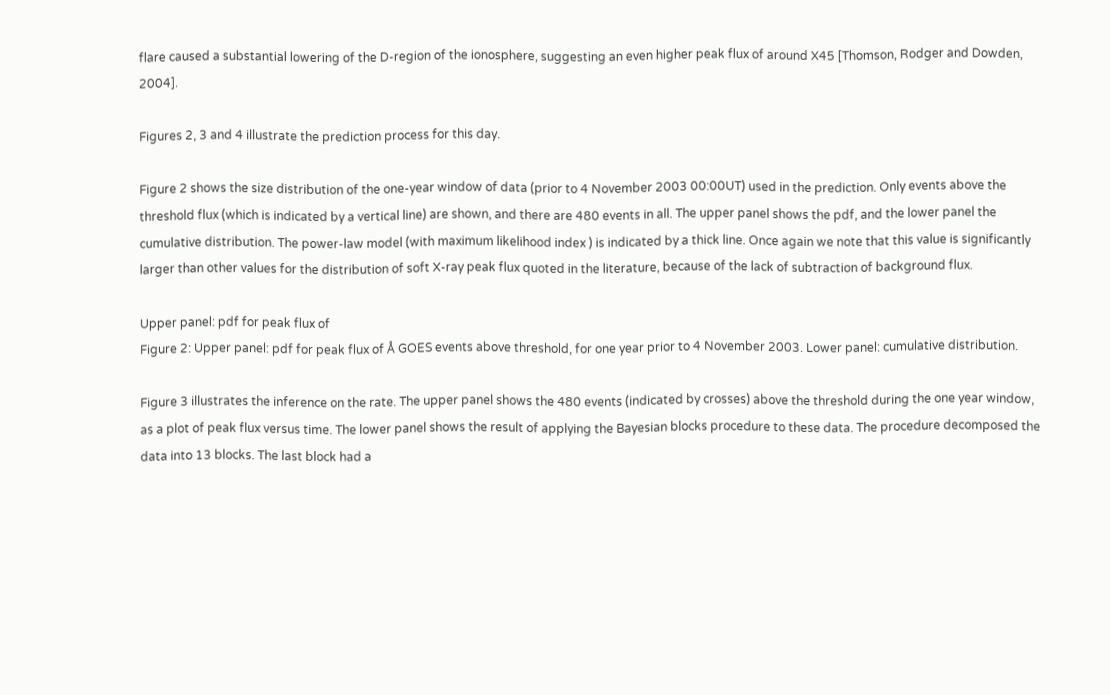flare caused a substantial lowering of the D-region of the ionosphere, suggesting an even higher peak flux of around X45 [Thomson, Rodger and Dowden, 2004].

Figures 2, 3 and 4 illustrate the prediction process for this day.

Figure 2 shows the size distribution of the one-year window of data (prior to 4 November 2003 00:00UT) used in the prediction. Only events above the threshold flux (which is indicated by a vertical line) are shown, and there are 480 events in all. The upper panel shows the pdf, and the lower panel the cumulative distribution. The power-law model (with maximum likelihood index ) is indicated by a thick line. Once again we note that this value is significantly larger than other values for the distribution of soft X-ray peak flux quoted in the literature, because of the lack of subtraction of background flux.

Upper panel: pdf for peak flux of
Figure 2: Upper panel: pdf for peak flux of Å GOES events above threshold, for one year prior to 4 November 2003. Lower panel: cumulative distribution.

Figure 3 illustrates the inference on the rate. The upper panel shows the 480 events (indicated by crosses) above the threshold during the one year window, as a plot of peak flux versus time. The lower panel shows the result of applying the Bayesian blocks procedure to these data. The procedure decomposed the data into 13 blocks. The last block had a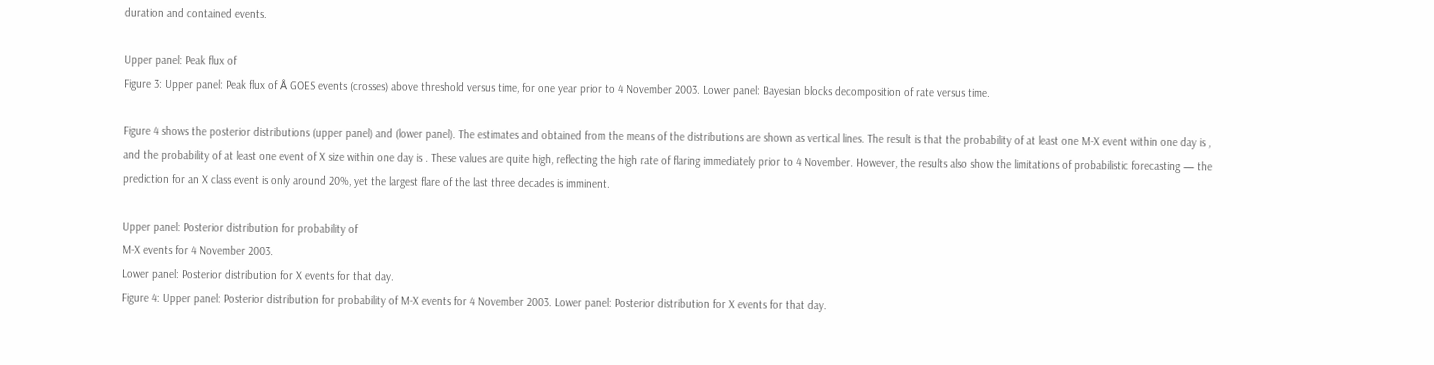duration and contained events.

Upper panel: Peak flux of
Figure 3: Upper panel: Peak flux of Å GOES events (crosses) above threshold versus time, for one year prior to 4 November 2003. Lower panel: Bayesian blocks decomposition of rate versus time.

Figure 4 shows the posterior distributions (upper panel) and (lower panel). The estimates and obtained from the means of the distributions are shown as vertical lines. The result is that the probability of at least one M-X event within one day is , and the probability of at least one event of X size within one day is . These values are quite high, reflecting the high rate of flaring immediately prior to 4 November. However, the results also show the limitations of probabilistic forecasting — the prediction for an X class event is only around 20%, yet the largest flare of the last three decades is imminent.

Upper panel: Posterior distribution for probability of
M-X events for 4 November 2003.
Lower panel: Posterior distribution for X events for that day.
Figure 4: Upper panel: Posterior distribution for probability of M-X events for 4 November 2003. Lower panel: Posterior distribution for X events for that day.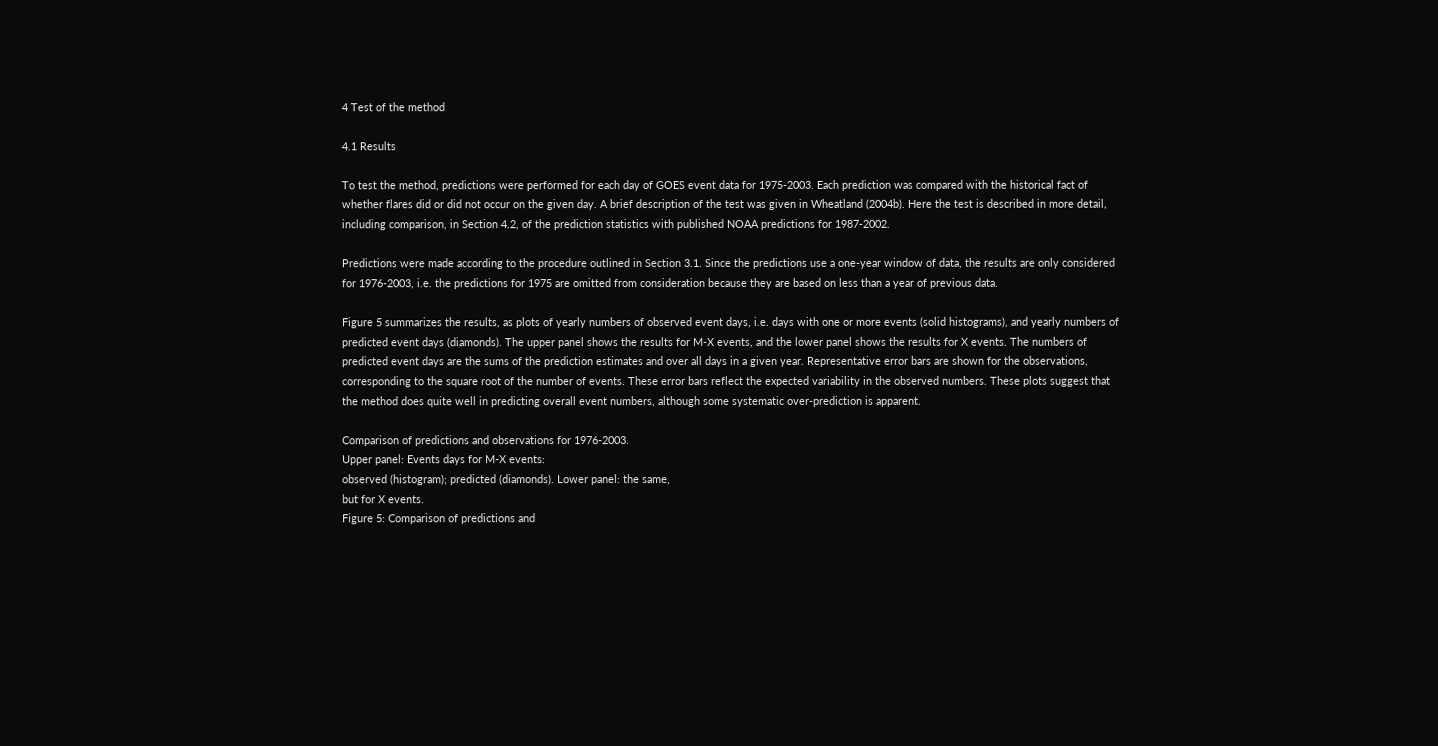4 Test of the method

4.1 Results

To test the method, predictions were performed for each day of GOES event data for 1975-2003. Each prediction was compared with the historical fact of whether flares did or did not occur on the given day. A brief description of the test was given in Wheatland (2004b). Here the test is described in more detail, including comparison, in Section 4.2, of the prediction statistics with published NOAA predictions for 1987-2002.

Predictions were made according to the procedure outlined in Section 3.1. Since the predictions use a one-year window of data, the results are only considered for 1976-2003, i.e. the predictions for 1975 are omitted from consideration because they are based on less than a year of previous data.

Figure 5 summarizes the results, as plots of yearly numbers of observed event days, i.e. days with one or more events (solid histograms), and yearly numbers of predicted event days (diamonds). The upper panel shows the results for M-X events, and the lower panel shows the results for X events. The numbers of predicted event days are the sums of the prediction estimates and over all days in a given year. Representative error bars are shown for the observations, corresponding to the square root of the number of events. These error bars reflect the expected variability in the observed numbers. These plots suggest that the method does quite well in predicting overall event numbers, although some systematic over-prediction is apparent.

Comparison of predictions and observations for 1976-2003.
Upper panel: Events days for M-X events:
observed (histogram); predicted (diamonds). Lower panel: the same,
but for X events.
Figure 5: Comparison of predictions and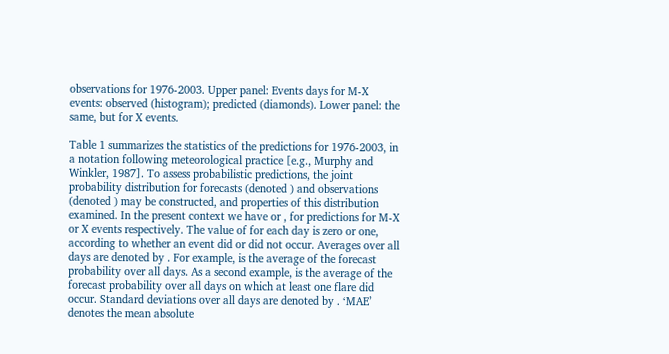observations for 1976-2003. Upper panel: Events days for M-X events: observed (histogram); predicted (diamonds). Lower panel: the same, but for X events.

Table 1 summarizes the statistics of the predictions for 1976-2003, in a notation following meteorological practice [e.g., Murphy and Winkler, 1987]. To assess probabilistic predictions, the joint probability distribution for forecasts (denoted ) and observations (denoted ) may be constructed, and properties of this distribution examined. In the present context we have or , for predictions for M-X or X events respectively. The value of for each day is zero or one, according to whether an event did or did not occur. Averages over all days are denoted by . For example, is the average of the forecast probability over all days. As a second example, is the average of the forecast probability over all days on which at least one flare did occur. Standard deviations over all days are denoted by . ‘MAE’ denotes the mean absolute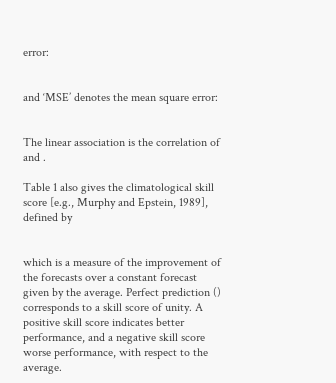error:


and ‘MSE’ denotes the mean square error:


The linear association is the correlation of and .

Table 1 also gives the climatological skill score [e.g., Murphy and Epstein, 1989], defined by


which is a measure of the improvement of the forecasts over a constant forecast given by the average. Perfect prediction () corresponds to a skill score of unity. A positive skill score indicates better performance, and a negative skill score worse performance, with respect to the average.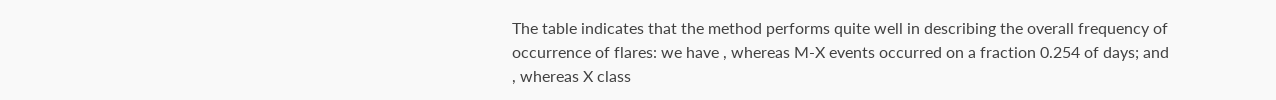The table indicates that the method performs quite well in describing the overall frequency of occurrence of flares: we have , whereas M-X events occurred on a fraction 0.254 of days; and , whereas X class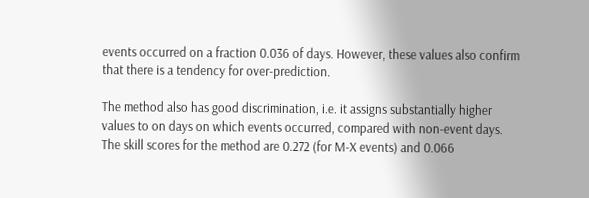events occurred on a fraction 0.036 of days. However, these values also confirm that there is a tendency for over-prediction.

The method also has good discrimination, i.e. it assigns substantially higher values to on days on which events occurred, compared with non-event days. The skill scores for the method are 0.272 (for M-X events) and 0.066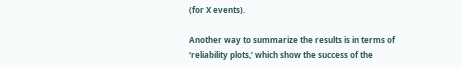(for X events).

Another way to summarize the results is in terms of ‘reliability plots,’ which show the success of the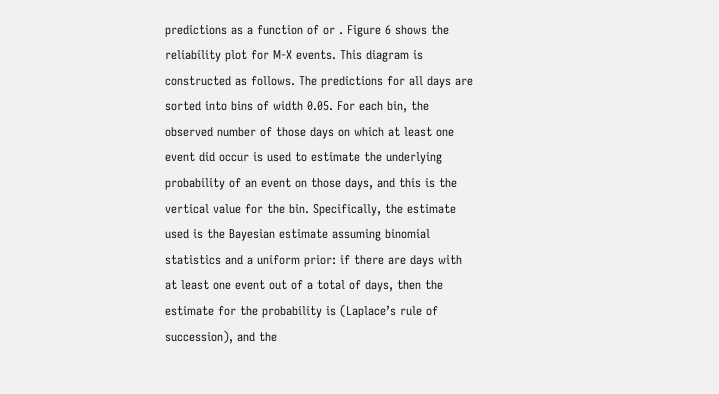predictions as a function of or . Figure 6 shows the reliability plot for M-X events. This diagram is constructed as follows. The predictions for all days are sorted into bins of width 0.05. For each bin, the observed number of those days on which at least one event did occur is used to estimate the underlying probability of an event on those days, and this is the vertical value for the bin. Specifically, the estimate used is the Bayesian estimate assuming binomial statistics and a uniform prior: if there are days with at least one event out of a total of days, then the estimate for the probability is (Laplace’s rule of succession), and the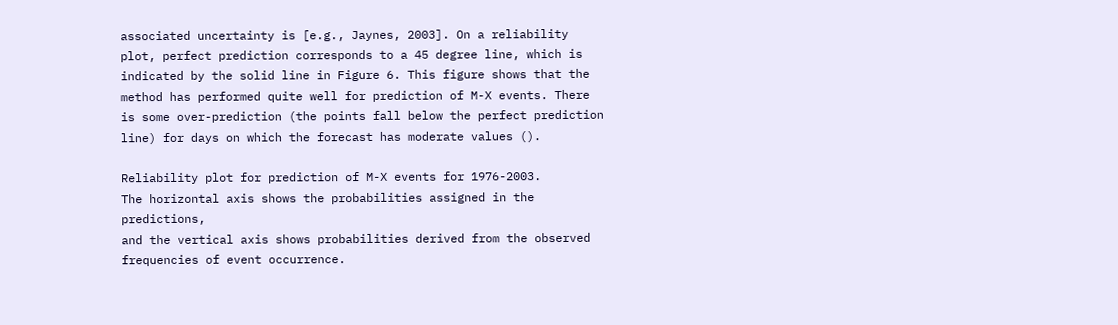associated uncertainty is [e.g., Jaynes, 2003]. On a reliability plot, perfect prediction corresponds to a 45 degree line, which is indicated by the solid line in Figure 6. This figure shows that the method has performed quite well for prediction of M-X events. There is some over-prediction (the points fall below the perfect prediction line) for days on which the forecast has moderate values ().

Reliability plot for prediction of M-X events for 1976-2003.
The horizontal axis shows the probabilities assigned in the predictions,
and the vertical axis shows probabilities derived from the observed
frequencies of event occurrence.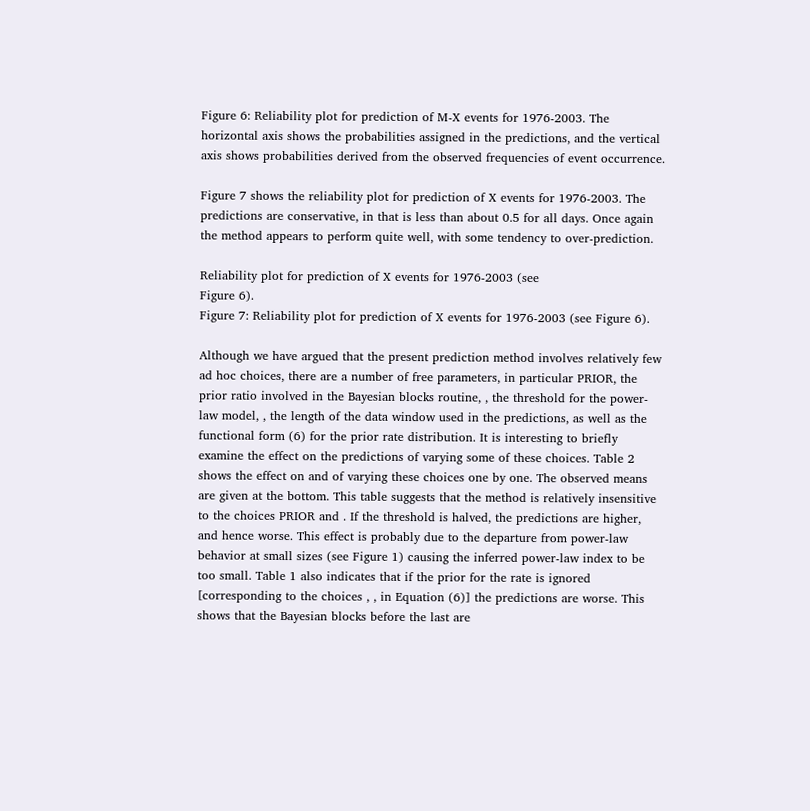Figure 6: Reliability plot for prediction of M-X events for 1976-2003. The horizontal axis shows the probabilities assigned in the predictions, and the vertical axis shows probabilities derived from the observed frequencies of event occurrence.

Figure 7 shows the reliability plot for prediction of X events for 1976-2003. The predictions are conservative, in that is less than about 0.5 for all days. Once again the method appears to perform quite well, with some tendency to over-prediction.

Reliability plot for prediction of X events for 1976-2003 (see
Figure 6).
Figure 7: Reliability plot for prediction of X events for 1976-2003 (see Figure 6).

Although we have argued that the present prediction method involves relatively few ad hoc choices, there are a number of free parameters, in particular PRIOR, the prior ratio involved in the Bayesian blocks routine, , the threshold for the power-law model, , the length of the data window used in the predictions, as well as the functional form (6) for the prior rate distribution. It is interesting to briefly examine the effect on the predictions of varying some of these choices. Table 2 shows the effect on and of varying these choices one by one. The observed means are given at the bottom. This table suggests that the method is relatively insensitive to the choices PRIOR and . If the threshold is halved, the predictions are higher, and hence worse. This effect is probably due to the departure from power-law behavior at small sizes (see Figure 1) causing the inferred power-law index to be too small. Table 1 also indicates that if the prior for the rate is ignored [corresponding to the choices , , in Equation (6)] the predictions are worse. This shows that the Bayesian blocks before the last are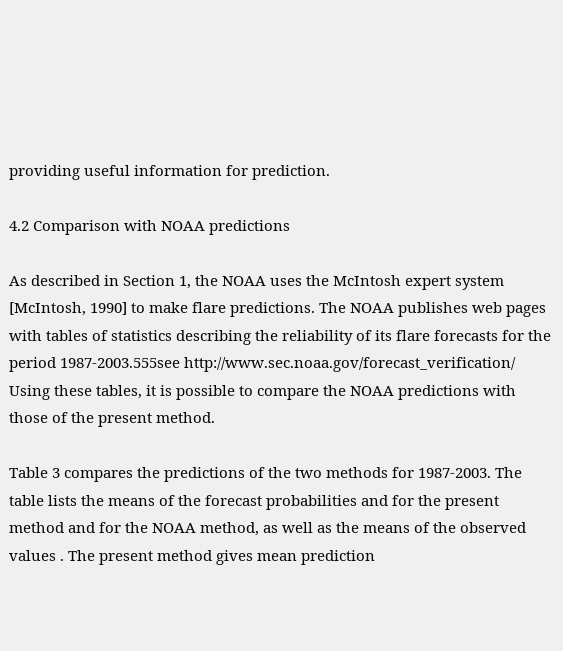providing useful information for prediction.

4.2 Comparison with NOAA predictions

As described in Section 1, the NOAA uses the McIntosh expert system [McIntosh, 1990] to make flare predictions. The NOAA publishes web pages with tables of statistics describing the reliability of its flare forecasts for the period 1987-2003.555see http://www.sec.noaa.gov/forecast_verification/ Using these tables, it is possible to compare the NOAA predictions with those of the present method.

Table 3 compares the predictions of the two methods for 1987-2003. The table lists the means of the forecast probabilities and for the present method and for the NOAA method, as well as the means of the observed values . The present method gives mean prediction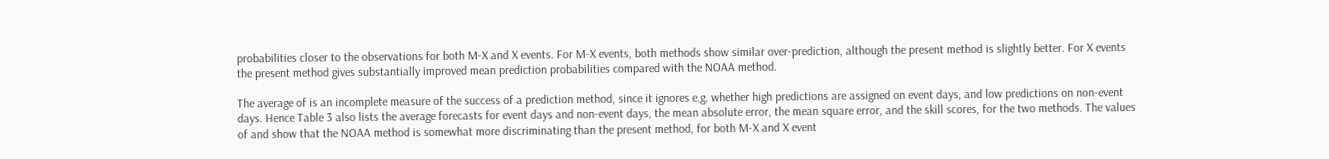probabilities closer to the observations for both M-X and X events. For M-X events, both methods show similar over-prediction, although the present method is slightly better. For X events the present method gives substantially improved mean prediction probabilities compared with the NOAA method.

The average of is an incomplete measure of the success of a prediction method, since it ignores e.g. whether high predictions are assigned on event days, and low predictions on non-event days. Hence Table 3 also lists the average forecasts for event days and non-event days, the mean absolute error, the mean square error, and the skill scores, for the two methods. The values of and show that the NOAA method is somewhat more discriminating than the present method, for both M-X and X event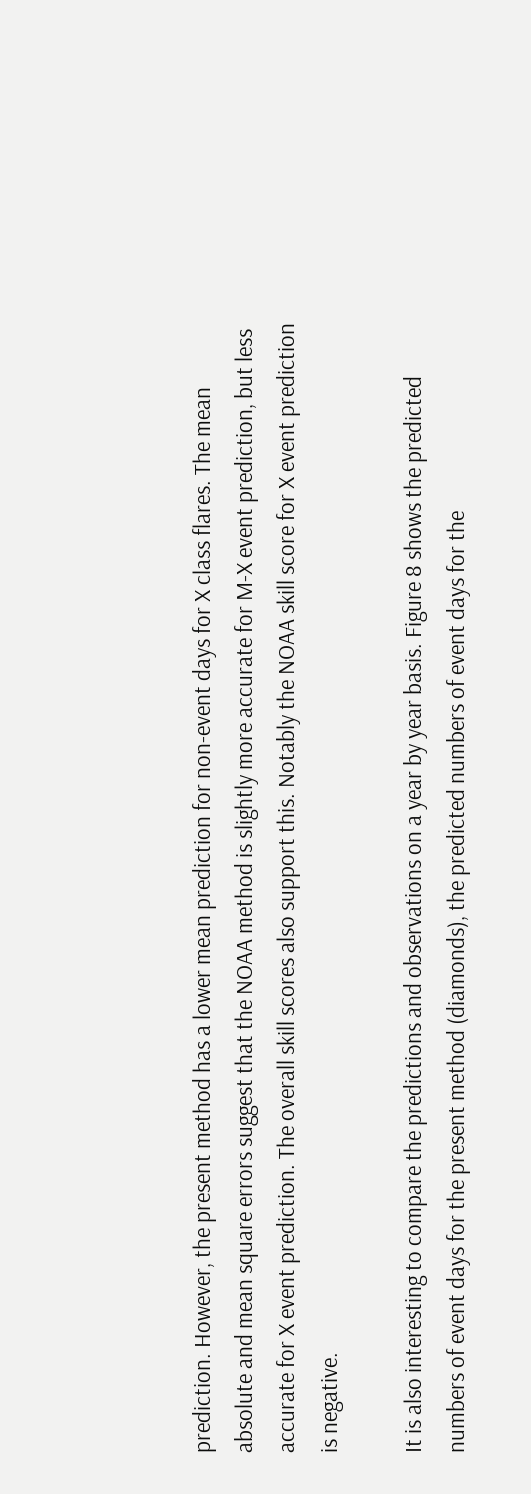prediction. However, the present method has a lower mean prediction for non-event days for X class flares. The mean absolute and mean square errors suggest that the NOAA method is slightly more accurate for M-X event prediction, but less accurate for X event prediction. The overall skill scores also support this. Notably the NOAA skill score for X event prediction is negative.

It is also interesting to compare the predictions and observations on a year by year basis. Figure 8 shows the predicted numbers of event days for the present method (diamonds), the predicted numbers of event days for the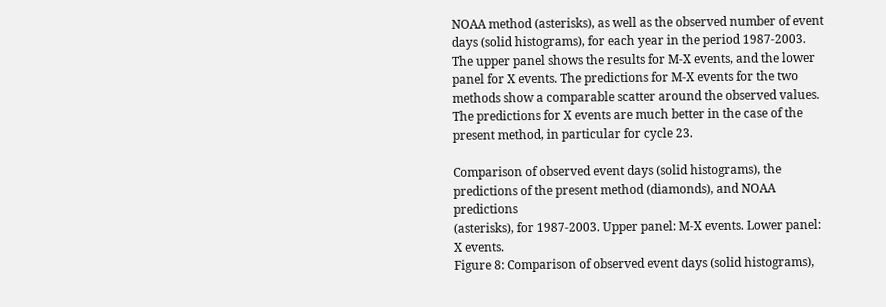NOAA method (asterisks), as well as the observed number of event days (solid histograms), for each year in the period 1987-2003. The upper panel shows the results for M-X events, and the lower panel for X events. The predictions for M-X events for the two methods show a comparable scatter around the observed values. The predictions for X events are much better in the case of the present method, in particular for cycle 23.

Comparison of observed event days (solid histograms), the
predictions of the present method (diamonds), and NOAA predictions
(asterisks), for 1987-2003. Upper panel: M-X events. Lower panel:
X events.
Figure 8: Comparison of observed event days (solid histograms),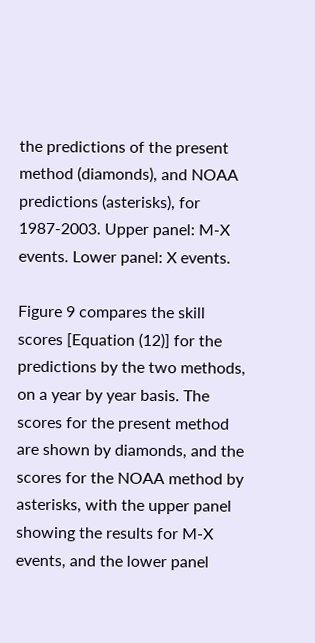the predictions of the present method (diamonds), and NOAA predictions (asterisks), for 1987-2003. Upper panel: M-X events. Lower panel: X events.

Figure 9 compares the skill scores [Equation (12)] for the predictions by the two methods, on a year by year basis. The scores for the present method are shown by diamonds, and the scores for the NOAA method by asterisks, with the upper panel showing the results for M-X events, and the lower panel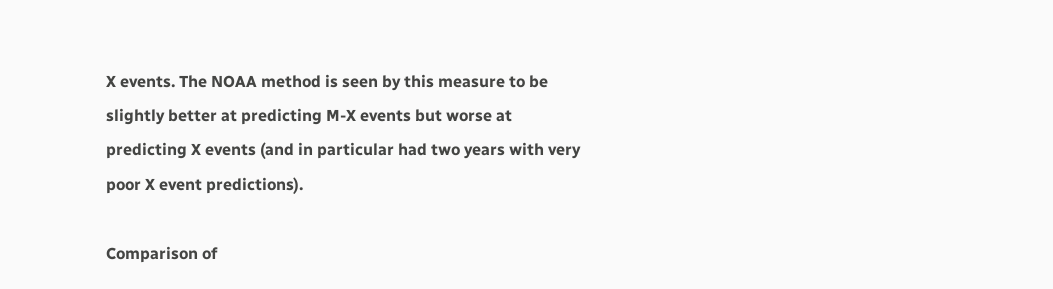X events. The NOAA method is seen by this measure to be slightly better at predicting M-X events but worse at predicting X events (and in particular had two years with very poor X event predictions).

Comparison of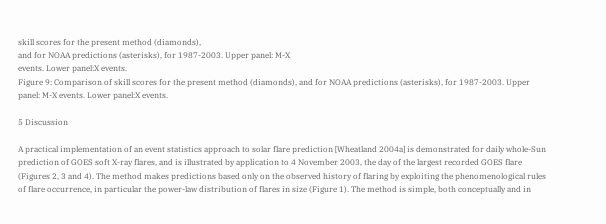skill scores for the present method (diamonds),
and for NOAA predictions (asterisks), for 1987-2003. Upper panel: M-X
events. Lower panel:X events.
Figure 9: Comparison of skill scores for the present method (diamonds), and for NOAA predictions (asterisks), for 1987-2003. Upper panel: M-X events. Lower panel:X events.

5 Discussion

A practical implementation of an event statistics approach to solar flare prediction [Wheatland 2004a] is demonstrated for daily whole-Sun prediction of GOES soft X-ray flares, and is illustrated by application to 4 November 2003, the day of the largest recorded GOES flare (Figures 2, 3 and 4). The method makes predictions based only on the observed history of flaring by exploiting the phenomenological rules of flare occurrence, in particular the power-law distribution of flares in size (Figure 1). The method is simple, both conceptually and in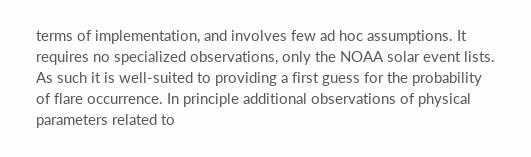terms of implementation, and involves few ad hoc assumptions. It requires no specialized observations, only the NOAA solar event lists. As such it is well-suited to providing a first guess for the probability of flare occurrence. In principle additional observations of physical parameters related to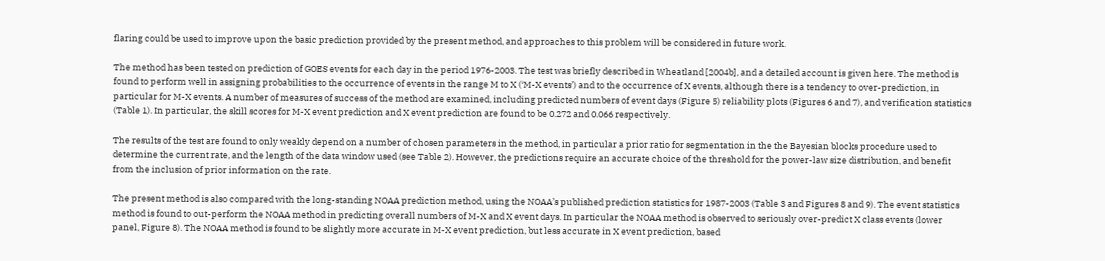flaring could be used to improve upon the basic prediction provided by the present method, and approaches to this problem will be considered in future work.

The method has been tested on prediction of GOES events for each day in the period 1976-2003. The test was briefly described in Wheatland [2004b], and a detailed account is given here. The method is found to perform well in assigning probabilities to the occurrence of events in the range M to X (‘M-X events’) and to the occurrence of X events, although there is a tendency to over-prediction, in particular for M-X events. A number of measures of success of the method are examined, including predicted numbers of event days (Figure 5) reliability plots (Figures 6 and 7), and verification statistics (Table 1). In particular, the skill scores for M-X event prediction and X event prediction are found to be 0.272 and 0.066 respectively.

The results of the test are found to only weakly depend on a number of chosen parameters in the method, in particular a prior ratio for segmentation in the the Bayesian blocks procedure used to determine the current rate, and the length of the data window used (see Table 2). However, the predictions require an accurate choice of the threshold for the power-law size distribution, and benefit from the inclusion of prior information on the rate.

The present method is also compared with the long-standing NOAA prediction method, using the NOAA’s published prediction statistics for 1987-2003 (Table 3 and Figures 8 and 9). The event statistics method is found to out-perform the NOAA method in predicting overall numbers of M-X and X event days. In particular the NOAA method is observed to seriously over-predict X class events (lower panel, Figure 8). The NOAA method is found to be slightly more accurate in M-X event prediction, but less accurate in X event prediction, based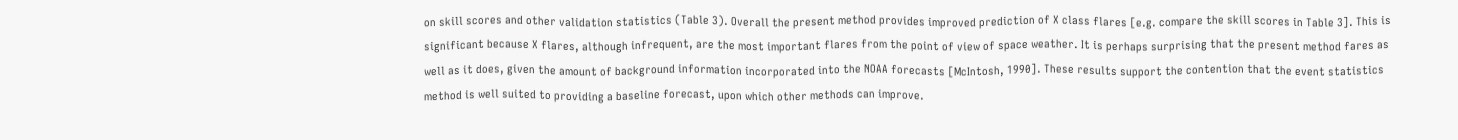on skill scores and other validation statistics (Table 3). Overall the present method provides improved prediction of X class flares [e.g. compare the skill scores in Table 3]. This is significant because X flares, although infrequent, are the most important flares from the point of view of space weather. It is perhaps surprising that the present method fares as well as it does, given the amount of background information incorporated into the NOAA forecasts [McIntosh, 1990]. These results support the contention that the event statistics method is well suited to providing a baseline forecast, upon which other methods can improve.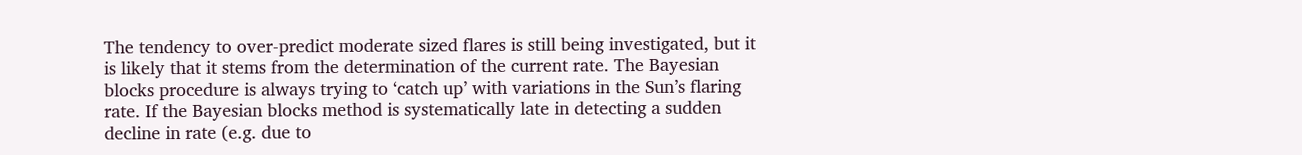The tendency to over-predict moderate sized flares is still being investigated, but it is likely that it stems from the determination of the current rate. The Bayesian blocks procedure is always trying to ‘catch up’ with variations in the Sun’s flaring rate. If the Bayesian blocks method is systematically late in detecting a sudden decline in rate (e.g. due to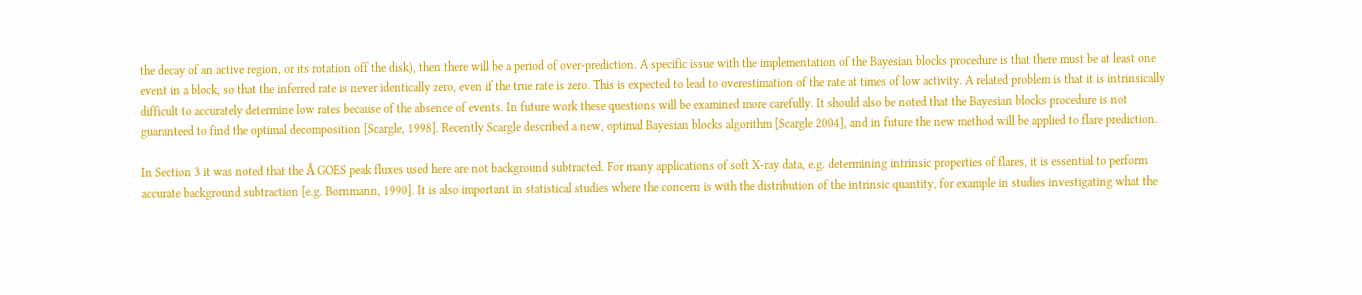the decay of an active region, or its rotation off the disk), then there will be a period of over-prediction. A specific issue with the implementation of the Bayesian blocks procedure is that there must be at least one event in a block, so that the inferred rate is never identically zero, even if the true rate is zero. This is expected to lead to overestimation of the rate at times of low activity. A related problem is that it is intrinsically difficult to accurately determine low rates because of the absence of events. In future work these questions will be examined more carefully. It should also be noted that the Bayesian blocks procedure is not guaranteed to find the optimal decomposition [Scargle, 1998]. Recently Scargle described a new, optimal Bayesian blocks algorithm [Scargle 2004], and in future the new method will be applied to flare prediction.

In Section 3 it was noted that the Å GOES peak fluxes used here are not background subtracted. For many applications of soft X-ray data, e.g. determining intrinsic properties of flares, it is essential to perform accurate background subtraction [e.g. Bornmann, 1990]. It is also important in statistical studies where the concern is with the distribution of the intrinsic quantity, for example in studies investigating what the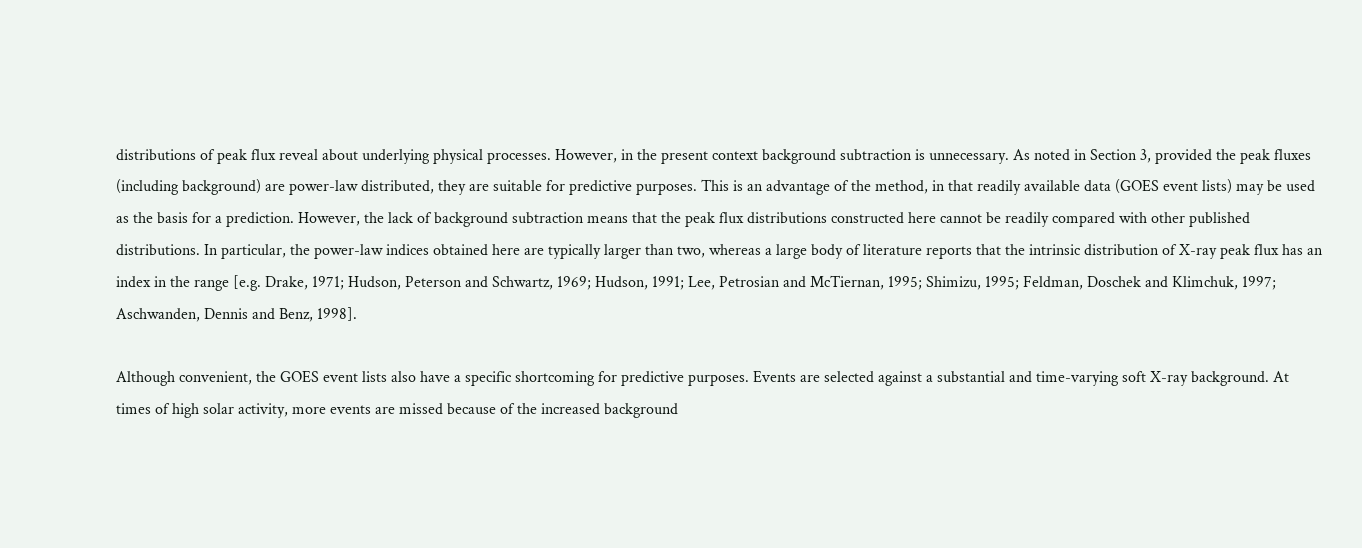distributions of peak flux reveal about underlying physical processes. However, in the present context background subtraction is unnecessary. As noted in Section 3, provided the peak fluxes (including background) are power-law distributed, they are suitable for predictive purposes. This is an advantage of the method, in that readily available data (GOES event lists) may be used as the basis for a prediction. However, the lack of background subtraction means that the peak flux distributions constructed here cannot be readily compared with other published distributions. In particular, the power-law indices obtained here are typically larger than two, whereas a large body of literature reports that the intrinsic distribution of X-ray peak flux has an index in the range [e.g. Drake, 1971; Hudson, Peterson and Schwartz, 1969; Hudson, 1991; Lee, Petrosian and McTiernan, 1995; Shimizu, 1995; Feldman, Doschek and Klimchuk, 1997; Aschwanden, Dennis and Benz, 1998].

Although convenient, the GOES event lists also have a specific shortcoming for predictive purposes. Events are selected against a substantial and time-varying soft X-ray background. At times of high solar activity, more events are missed because of the increased background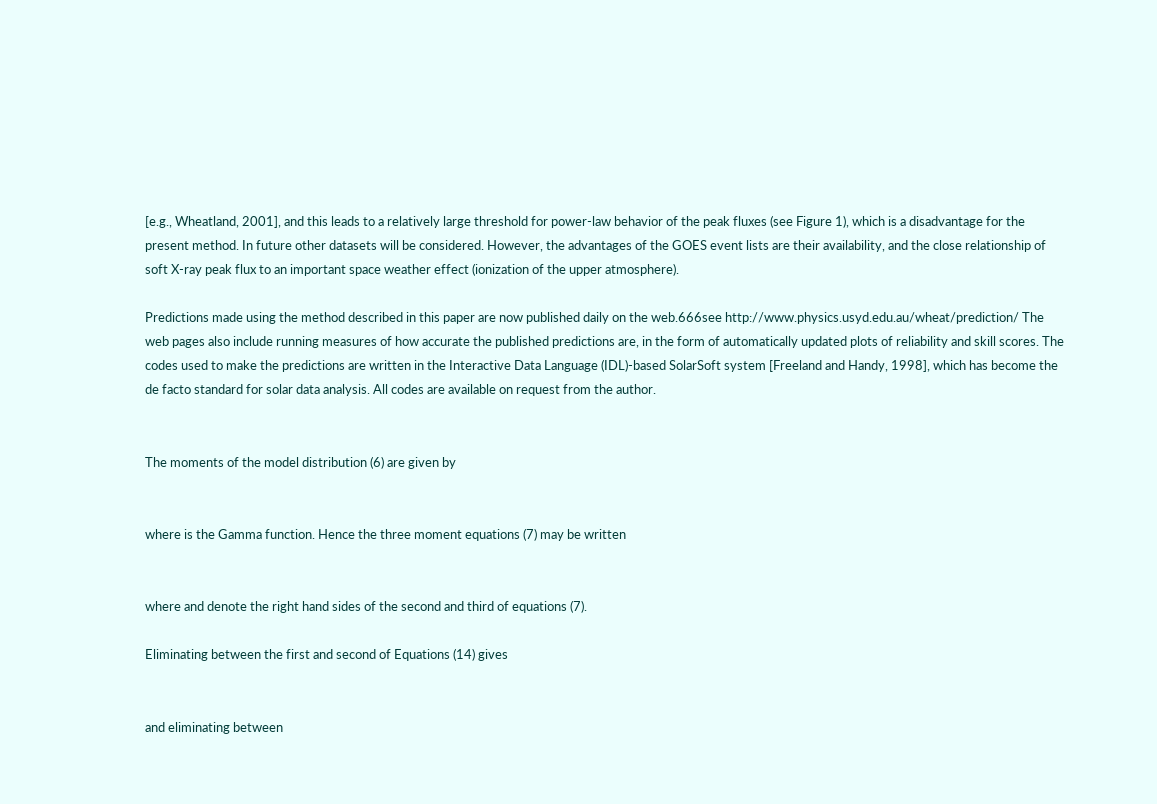[e.g., Wheatland, 2001], and this leads to a relatively large threshold for power-law behavior of the peak fluxes (see Figure 1), which is a disadvantage for the present method. In future other datasets will be considered. However, the advantages of the GOES event lists are their availability, and the close relationship of soft X-ray peak flux to an important space weather effect (ionization of the upper atmosphere).

Predictions made using the method described in this paper are now published daily on the web.666see http://www.physics.usyd.edu.au/wheat/prediction/ The web pages also include running measures of how accurate the published predictions are, in the form of automatically updated plots of reliability and skill scores. The codes used to make the predictions are written in the Interactive Data Language (IDL)-based SolarSoft system [Freeland and Handy, 1998], which has become the de facto standard for solar data analysis. All codes are available on request from the author.


The moments of the model distribution (6) are given by


where is the Gamma function. Hence the three moment equations (7) may be written


where and denote the right hand sides of the second and third of equations (7).

Eliminating between the first and second of Equations (14) gives


and eliminating between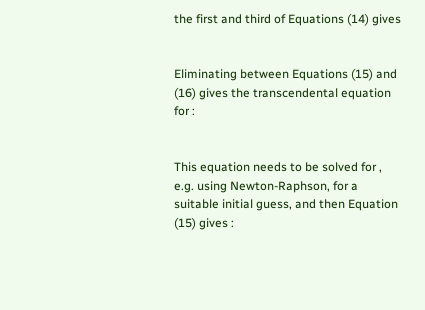the first and third of Equations (14) gives


Eliminating between Equations (15) and (16) gives the transcendental equation for :


This equation needs to be solved for , e.g. using Newton-Raphson, for a suitable initial guess, and then Equation (15) gives :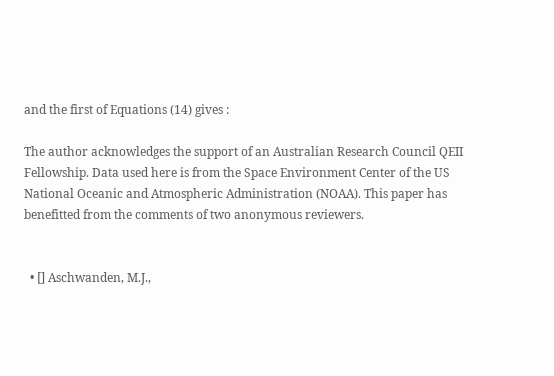and the first of Equations (14) gives :

The author acknowledges the support of an Australian Research Council QEII Fellowship. Data used here is from the Space Environment Center of the US National Oceanic and Atmospheric Administration (NOAA). This paper has benefitted from the comments of two anonymous reviewers.


  • [] Aschwanden, M.J.,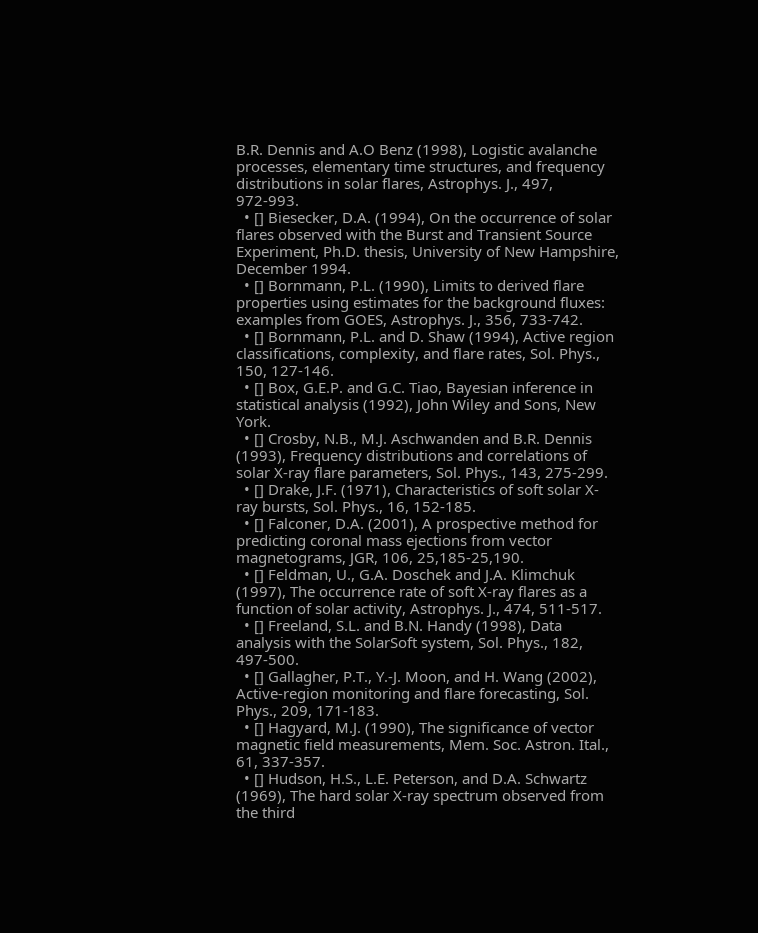B.R. Dennis and A.O Benz (1998), Logistic avalanche processes, elementary time structures, and frequency distributions in solar flares, Astrophys. J., 497, 972-993.
  • [] Biesecker, D.A. (1994), On the occurrence of solar flares observed with the Burst and Transient Source Experiment, Ph.D. thesis, University of New Hampshire, December 1994.
  • [] Bornmann, P.L. (1990), Limits to derived flare properties using estimates for the background fluxes: examples from GOES, Astrophys. J., 356, 733-742.
  • [] Bornmann, P.L. and D. Shaw (1994), Active region classifications, complexity, and flare rates, Sol. Phys., 150, 127-146.
  • [] Box, G.E.P. and G.C. Tiao, Bayesian inference in statistical analysis (1992), John Wiley and Sons, New York.
  • [] Crosby, N.B., M.J. Aschwanden and B.R. Dennis (1993), Frequency distributions and correlations of solar X-ray flare parameters, Sol. Phys., 143, 275-299.
  • [] Drake, J.F. (1971), Characteristics of soft solar X-ray bursts, Sol. Phys., 16, 152-185.
  • [] Falconer, D.A. (2001), A prospective method for predicting coronal mass ejections from vector magnetograms, JGR, 106, 25,185-25,190.
  • [] Feldman, U., G.A. Doschek and J.A. Klimchuk (1997), The occurrence rate of soft X-ray flares as a function of solar activity, Astrophys. J., 474, 511-517.
  • [] Freeland, S.L. and B.N. Handy (1998), Data analysis with the SolarSoft system, Sol. Phys., 182, 497-500.
  • [] Gallagher, P.T., Y.-J. Moon, and H. Wang (2002), Active-region monitoring and flare forecasting, Sol. Phys., 209, 171-183.
  • [] Hagyard, M.J. (1990), The significance of vector magnetic field measurements, Mem. Soc. Astron. Ital., 61, 337-357.
  • [] Hudson, H.S., L.E. Peterson, and D.A. Schwartz (1969), The hard solar X-ray spectrum observed from the third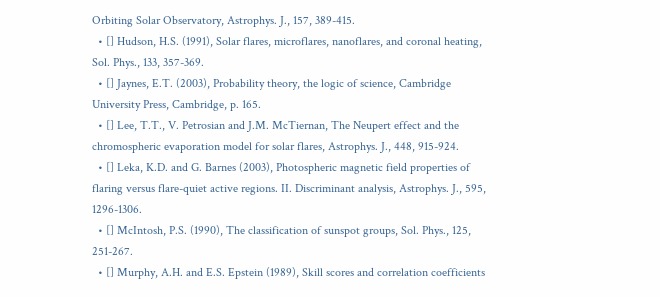Orbiting Solar Observatory, Astrophys. J., 157, 389-415.
  • [] Hudson, H.S. (1991), Solar flares, microflares, nanoflares, and coronal heating, Sol. Phys., 133, 357-369.
  • [] Jaynes, E.T. (2003), Probability theory, the logic of science, Cambridge University Press, Cambridge, p. 165.
  • [] Lee, T.T., V. Petrosian and J.M. McTiernan, The Neupert effect and the chromospheric evaporation model for solar flares, Astrophys. J., 448, 915-924.
  • [] Leka, K.D. and G. Barnes (2003), Photospheric magnetic field properties of flaring versus flare-quiet active regions. II. Discriminant analysis, Astrophys. J., 595, 1296-1306.
  • [] McIntosh, P.S. (1990), The classification of sunspot groups, Sol. Phys., 125, 251-267.
  • [] Murphy, A.H. and E.S. Epstein (1989), Skill scores and correlation coefficients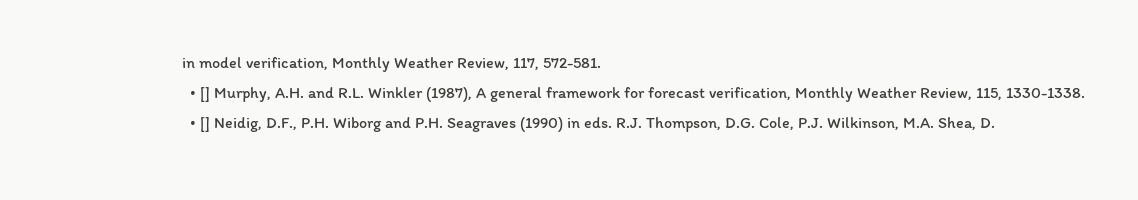in model verification, Monthly Weather Review, 117, 572-581.
  • [] Murphy, A.H. and R.L. Winkler (1987), A general framework for forecast verification, Monthly Weather Review, 115, 1330-1338.
  • [] Neidig, D.F., P.H. Wiborg and P.H. Seagraves (1990) in eds. R.J. Thompson, D.G. Cole, P.J. Wilkinson, M.A. Shea, D.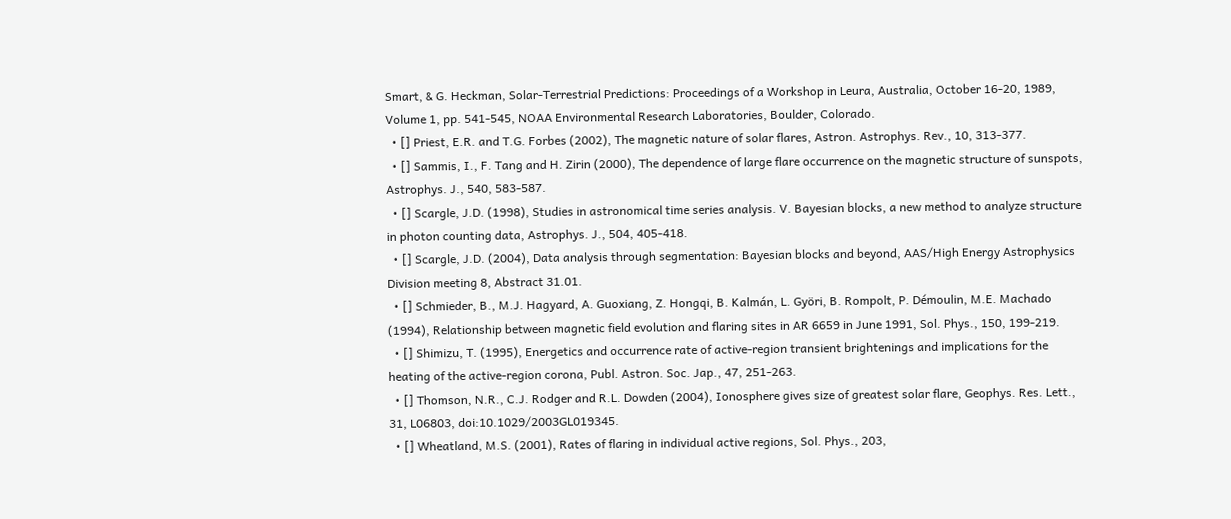Smart, & G. Heckman, Solar-Terrestrial Predictions: Proceedings of a Workshop in Leura, Australia, October 16-20, 1989, Volume 1, pp. 541-545, NOAA Environmental Research Laboratories, Boulder, Colorado.
  • [] Priest, E.R. and T.G. Forbes (2002), The magnetic nature of solar flares, Astron. Astrophys. Rev., 10, 313-377.
  • [] Sammis, I., F. Tang and H. Zirin (2000), The dependence of large flare occurrence on the magnetic structure of sunspots, Astrophys. J., 540, 583-587.
  • [] Scargle, J.D. (1998), Studies in astronomical time series analysis. V. Bayesian blocks, a new method to analyze structure in photon counting data, Astrophys. J., 504, 405-418.
  • [] Scargle, J.D. (2004), Data analysis through segmentation: Bayesian blocks and beyond, AAS/High Energy Astrophysics Division meeting 8, Abstract 31.01.
  • [] Schmieder, B., M.J. Hagyard, A. Guoxiang, Z. Hongqi, B. Kalmán, L. Györi, B. Rompolt, P. Démoulin, M.E. Machado (1994), Relationship between magnetic field evolution and flaring sites in AR 6659 in June 1991, Sol. Phys., 150, 199-219.
  • [] Shimizu, T. (1995), Energetics and occurrence rate of active-region transient brightenings and implications for the heating of the active-region corona, Publ. Astron. Soc. Jap., 47, 251-263.
  • [] Thomson, N.R., C.J. Rodger and R.L. Dowden (2004), Ionosphere gives size of greatest solar flare, Geophys. Res. Lett., 31, L06803, doi:10.1029/2003GL019345.
  • [] Wheatland, M.S. (2001), Rates of flaring in individual active regions, Sol. Phys., 203,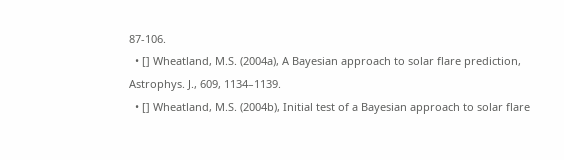87-106.
  • [] Wheatland, M.S. (2004a), A Bayesian approach to solar flare prediction, Astrophys. J., 609, 1134–1139.
  • [] Wheatland, M.S. (2004b), Initial test of a Bayesian approach to solar flare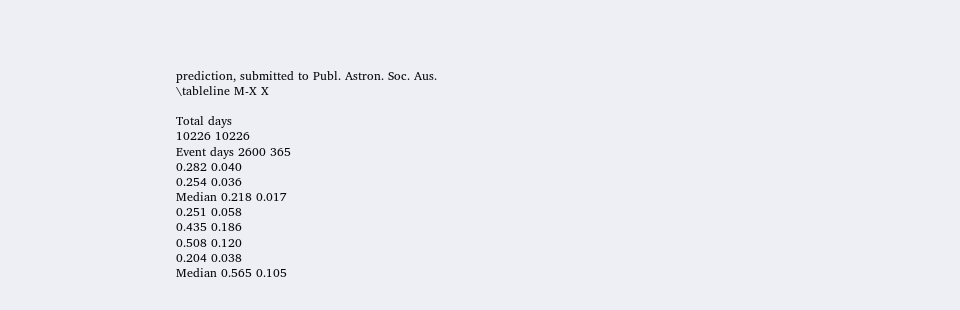prediction, submitted to Publ. Astron. Soc. Aus.
\tableline M-X X

Total days
10226 10226
Event days 2600 365
0.282 0.040
0.254 0.036
Median 0.218 0.017
0.251 0.058
0.435 0.186
0.508 0.120
0.204 0.038
Median 0.565 0.105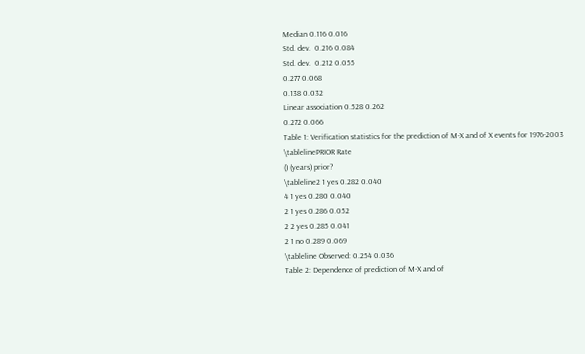Median 0.116 0.016
Std. dev.  0.216 0.084
Std. dev.  0.212 0.055
0.277 0.068
0.138 0.032
Linear association 0.528 0.262
0.272 0.066
Table 1: Verification statistics for the prediction of M-X and of X events for 1976-2003
\tablelinePRIOR Rate
() (years) prior?
\tableline2 1 yes 0.282 0.040
4 1 yes 0.280 0.040
2 1 yes 0.286 0.052
2 2 yes 0.285 0.041
2 1 no 0.289 0.069
\tableline Observed: 0.254 0.036
Table 2: Dependence of prediction of M-X and of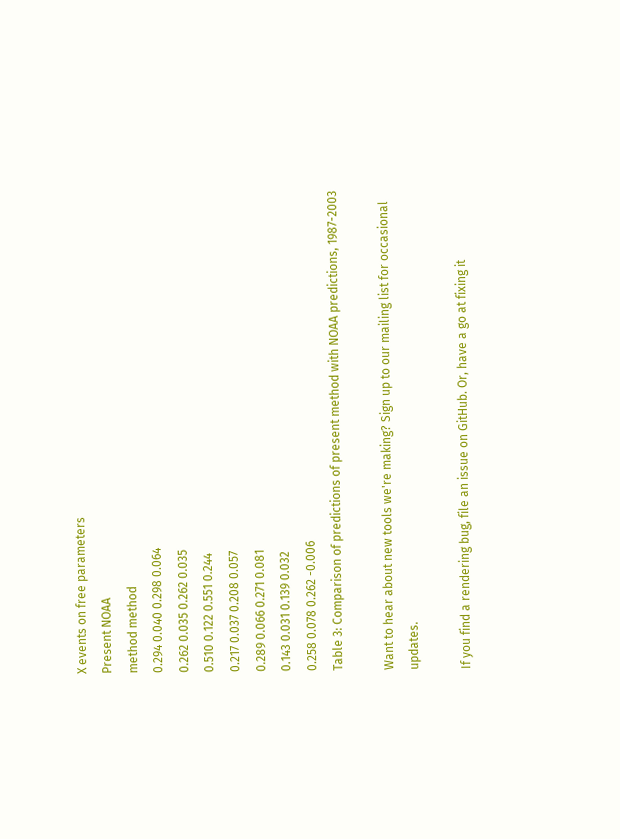X events on free parameters
Present NOAA
method method
0.294 0.040 0.298 0.064
0.262 0.035 0.262 0.035
0.510 0.122 0.551 0.244
0.217 0.037 0.208 0.057
0.289 0.066 0.271 0.081
0.143 0.031 0.139 0.032
0.258 0.078 0.262 -0.006
Table 3: Comparison of predictions of present method with NOAA predictions, 1987-2003

Want to hear about new tools we're making? Sign up to our mailing list for occasional updates.

If you find a rendering bug, file an issue on GitHub. Or, have a go at fixing it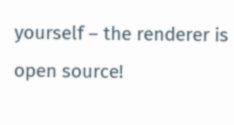yourself – the renderer is open source!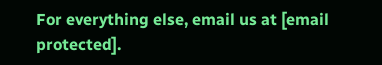For everything else, email us at [email protected].